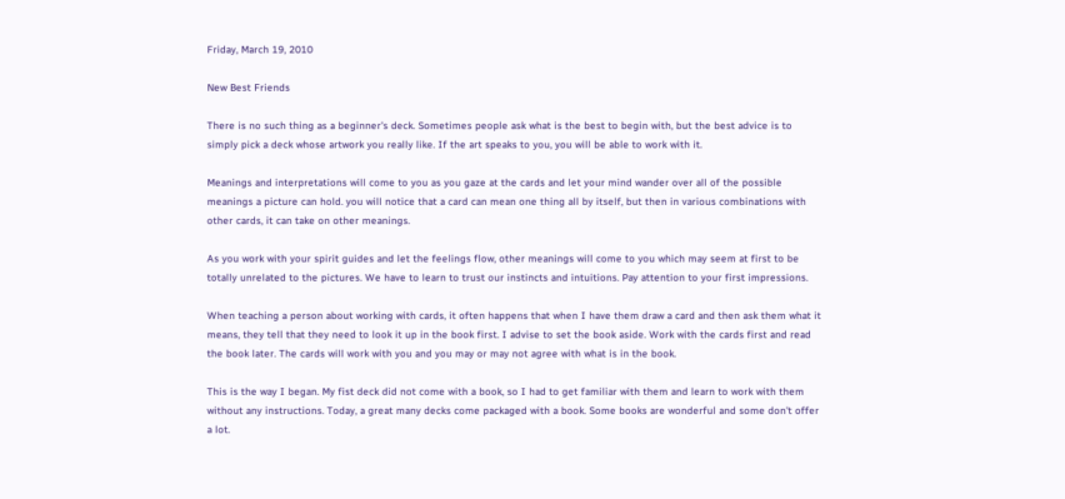Friday, March 19, 2010

New Best Friends

There is no such thing as a beginner's deck. Sometimes people ask what is the best to begin with, but the best advice is to simply pick a deck whose artwork you really like. If the art speaks to you, you will be able to work with it.

Meanings and interpretations will come to you as you gaze at the cards and let your mind wander over all of the possible meanings a picture can hold. you will notice that a card can mean one thing all by itself, but then in various combinations with other cards, it can take on other meanings.

As you work with your spirit guides and let the feelings flow, other meanings will come to you which may seem at first to be totally unrelated to the pictures. We have to learn to trust our instincts and intuitions. Pay attention to your first impressions.

When teaching a person about working with cards, it often happens that when I have them draw a card and then ask them what it means, they tell that they need to look it up in the book first. I advise to set the book aside. Work with the cards first and read the book later. The cards will work with you and you may or may not agree with what is in the book.

This is the way I began. My fist deck did not come with a book, so I had to get familiar with them and learn to work with them without any instructions. Today, a great many decks come packaged with a book. Some books are wonderful and some don't offer a lot.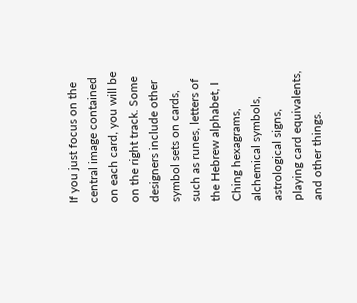If you just focus on the central image contained on each card, you will be on the right track. Some designers include other symbol sets on cards, such as runes, letters of the Hebrew alphabet, I Ching hexagrams, alchemical symbols, astrological signs, playing card equivalents, and other things.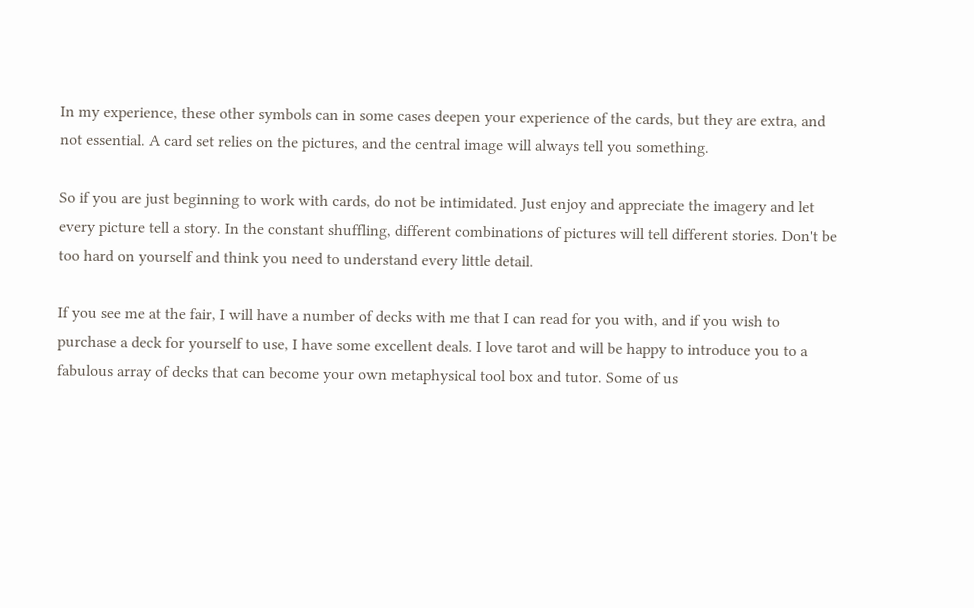In my experience, these other symbols can in some cases deepen your experience of the cards, but they are extra, and not essential. A card set relies on the pictures, and the central image will always tell you something.

So if you are just beginning to work with cards, do not be intimidated. Just enjoy and appreciate the imagery and let every picture tell a story. In the constant shuffling, different combinations of pictures will tell different stories. Don't be too hard on yourself and think you need to understand every little detail.

If you see me at the fair, I will have a number of decks with me that I can read for you with, and if you wish to purchase a deck for yourself to use, I have some excellent deals. I love tarot and will be happy to introduce you to a fabulous array of decks that can become your own metaphysical tool box and tutor. Some of us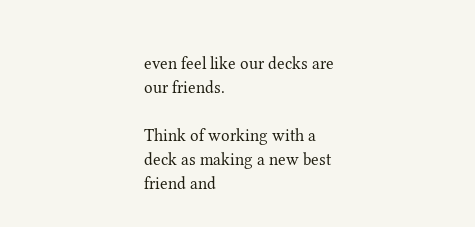even feel like our decks are our friends.

Think of working with a deck as making a new best friend and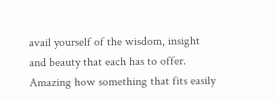avail yourself of the wisdom, insight and beauty that each has to offer. Amazing how something that fits easily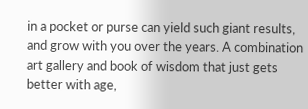in a pocket or purse can yield such giant results, and grow with you over the years. A combination art gallery and book of wisdom that just gets better with age,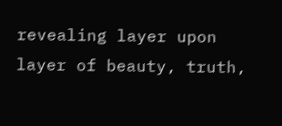revealing layer upon layer of beauty, truth,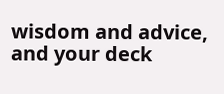wisdom and advice, and your deck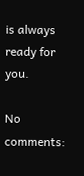is always ready for you.

No comments: